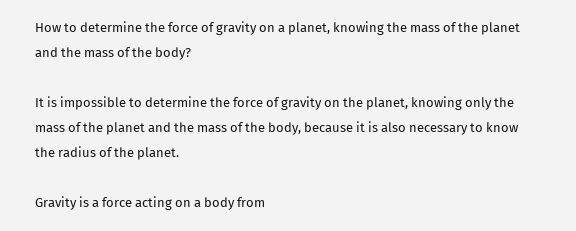How to determine the force of gravity on a planet, knowing the mass of the planet and the mass of the body?

It is impossible to determine the force of gravity on the planet, knowing only the mass of the planet and the mass of the body, because it is also necessary to know the radius of the planet.

Gravity is a force acting on a body from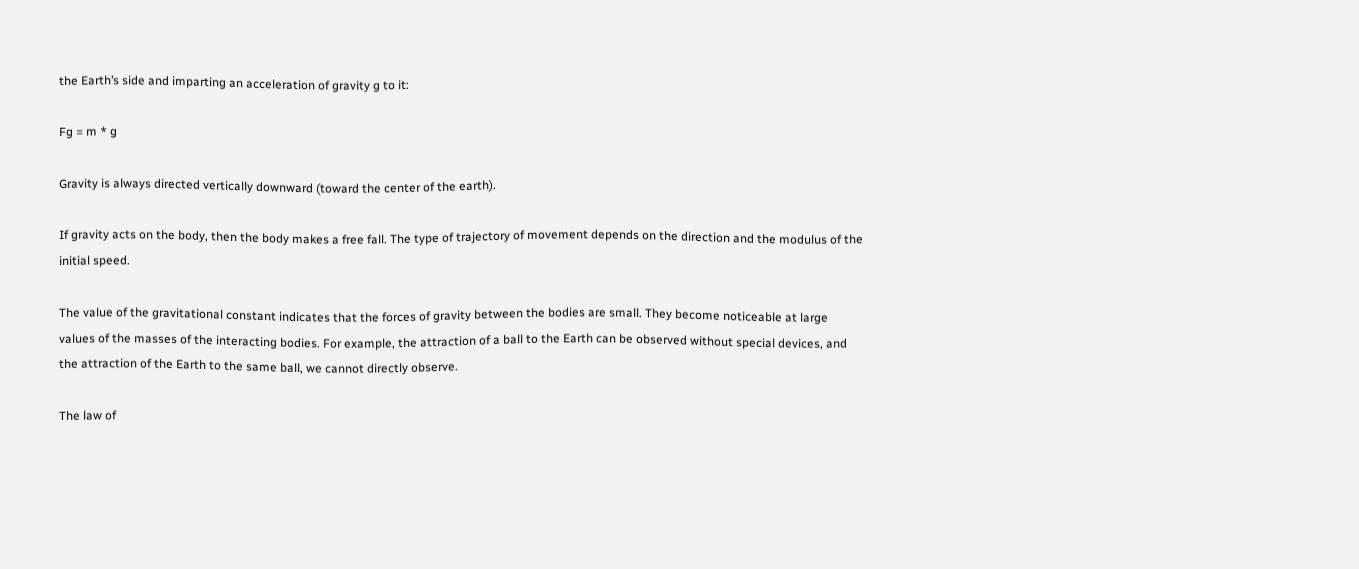the Earth’s side and imparting an acceleration of gravity g to it:

Fg = m * g

Gravity is always directed vertically downward (toward the center of the earth).

If gravity acts on the body, then the body makes a free fall. The type of trajectory of movement depends on the direction and the modulus of the initial speed.

The value of the gravitational constant indicates that the forces of gravity between the bodies are small. They become noticeable at large values of the masses of the interacting bodies. For example, the attraction of a ball to the Earth can be observed without special devices, and the attraction of the Earth to the same ball, we cannot directly observe.

The law of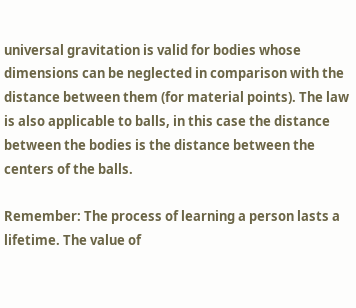universal gravitation is valid for bodies whose dimensions can be neglected in comparison with the distance between them (for material points). The law is also applicable to balls, in this case the distance between the bodies is the distance between the centers of the balls.

Remember: The process of learning a person lasts a lifetime. The value of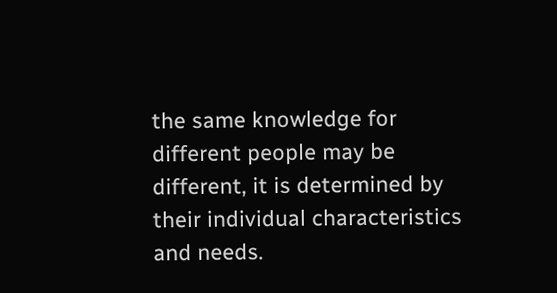the same knowledge for different people may be different, it is determined by their individual characteristics and needs.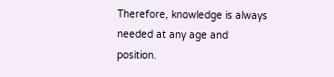Therefore, knowledge is always needed at any age and position.